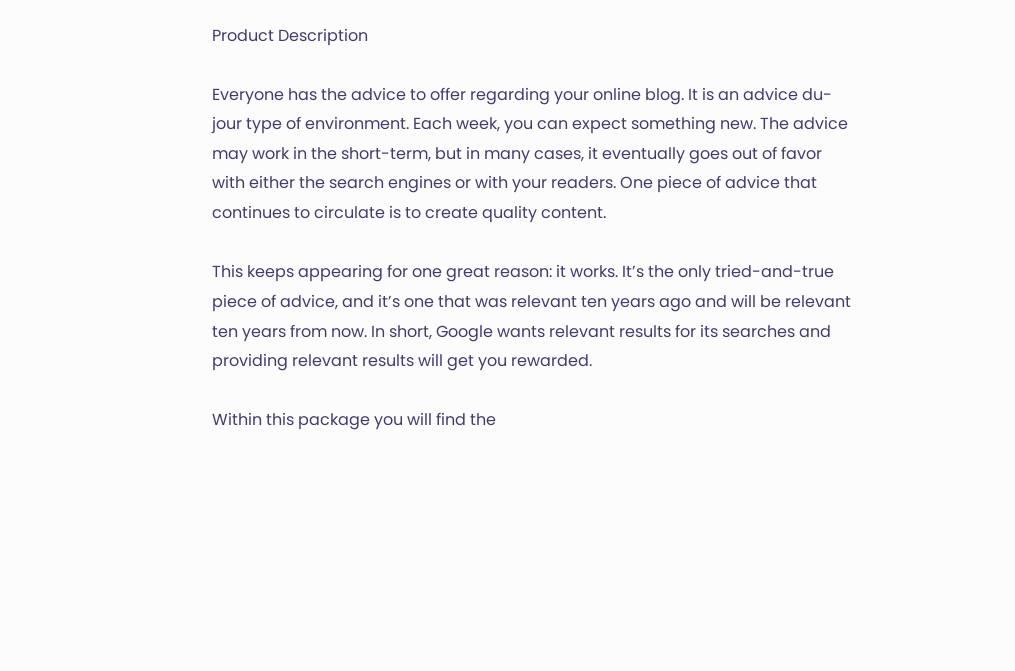Product Description

Everyone has the advice to offer regarding your online blog. It is an advice du-jour type of environment. Each week, you can expect something new. The advice may work in the short-term, but in many cases, it eventually goes out of favor with either the search engines or with your readers. One piece of advice that continues to circulate is to create quality content.

This keeps appearing for one great reason: it works. It’s the only tried-and-true piece of advice, and it’s one that was relevant ten years ago and will be relevant ten years from now. In short, Google wants relevant results for its searches and providing relevant results will get you rewarded.

Within this package you will find the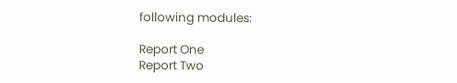following modules:

Report One
Report Two